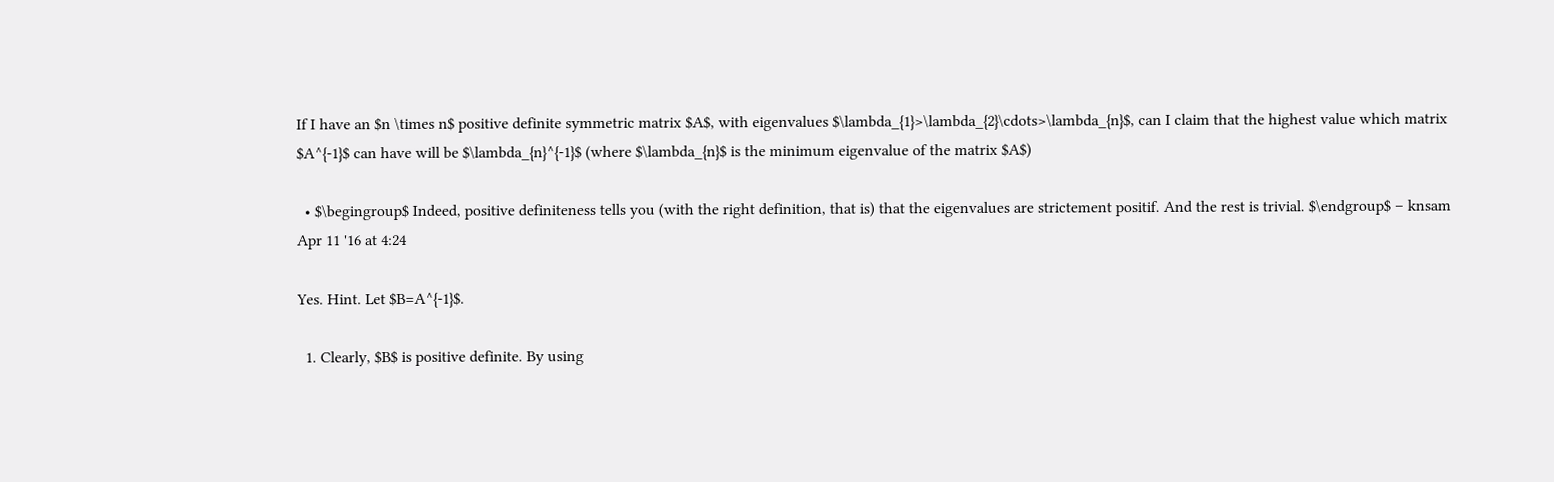If I have an $n \times n$ positive definite symmetric matrix $A$, with eigenvalues $\lambda_{1}>\lambda_{2}\cdots>\lambda_{n}$, can I claim that the highest value which matrix $A^{-1}$ can have will be $\lambda_{n}^{-1}$ (where $\lambda_{n}$ is the minimum eigenvalue of the matrix $A$)

  • $\begingroup$ Indeed, positive definiteness tells you (with the right definition, that is) that the eigenvalues are strictement positif. And the rest is trivial. $\endgroup$ – knsam Apr 11 '16 at 4:24

Yes. Hint. Let $B=A^{-1}$.

  1. Clearly, $B$ is positive definite. By using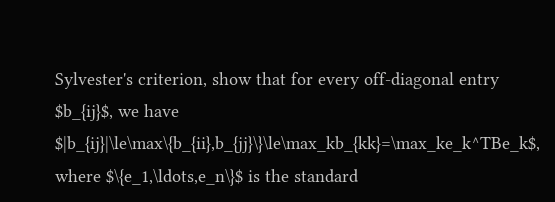Sylvester's criterion, show that for every off-diagonal entry $b_{ij}$, we have $|b_{ij}|\le\max\{b_{ii},b_{jj}\}\le\max_kb_{kk}=\max_ke_k^TBe_k$, where $\{e_1,\ldots,e_n\}$ is the standard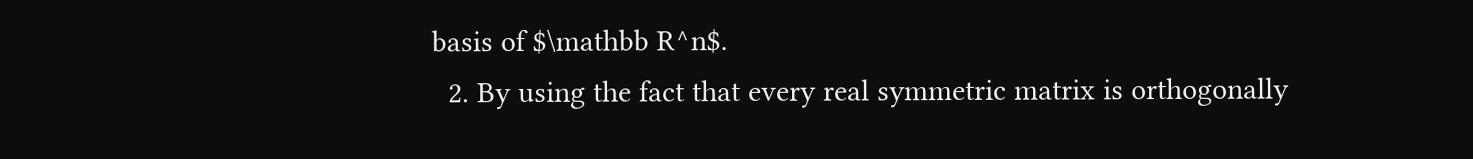basis of $\mathbb R^n$.
  2. By using the fact that every real symmetric matrix is orthogonally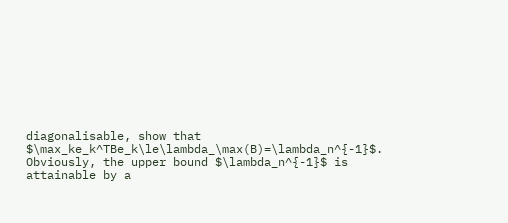diagonalisable, show that $\max_ke_k^TBe_k\le\lambda_\max(B)=\lambda_n^{-1}$. Obviously, the upper bound $\lambda_n^{-1}$ is attainable by a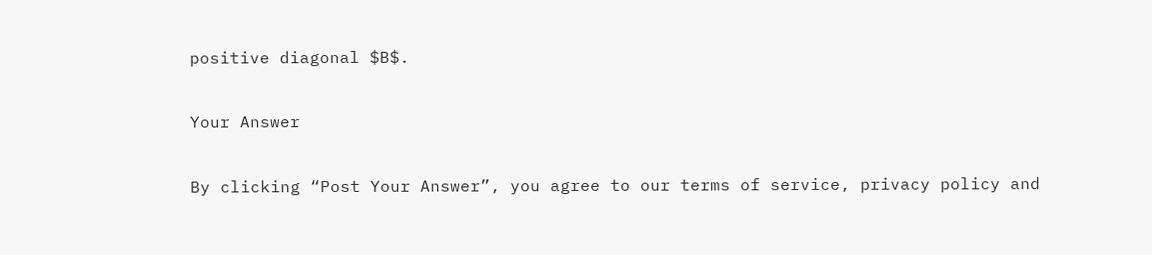positive diagonal $B$.

Your Answer

By clicking “Post Your Answer”, you agree to our terms of service, privacy policy and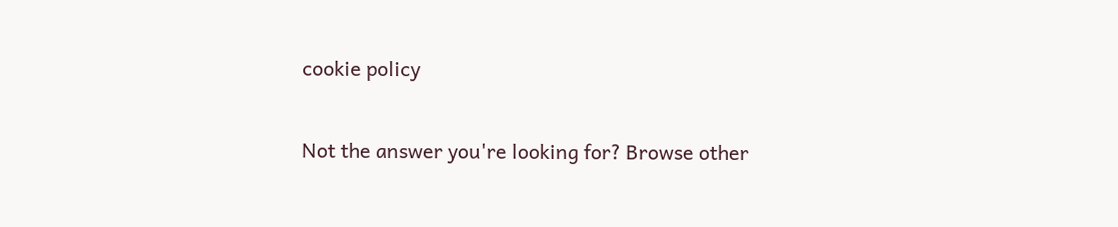cookie policy

Not the answer you're looking for? Browse other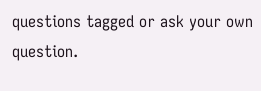questions tagged or ask your own question.